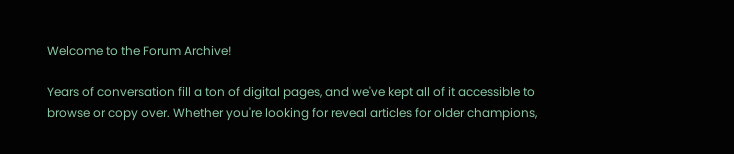Welcome to the Forum Archive!

Years of conversation fill a ton of digital pages, and we've kept all of it accessible to browse or copy over. Whether you're looking for reveal articles for older champions,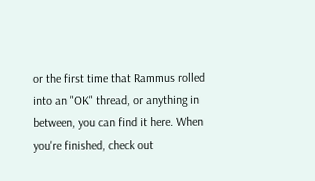or the first time that Rammus rolled into an "OK" thread, or anything in between, you can find it here. When you're finished, check out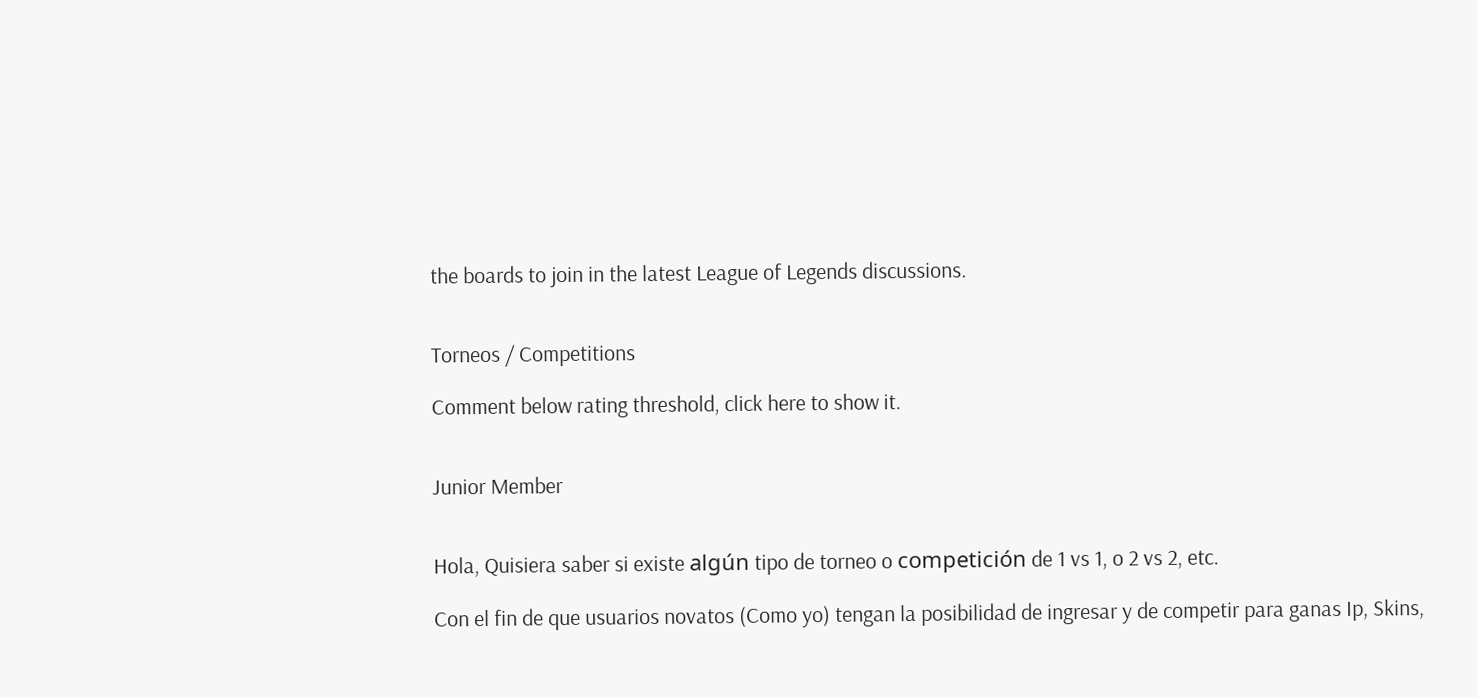the boards to join in the latest League of Legends discussions.


Torneos / Competitions

Comment below rating threshold, click here to show it.


Junior Member


Hola, Quisiera saber si existe algún tipo de torneo o competición de 1 vs 1, o 2 vs 2, etc.

Con el fin de que usuarios novatos (Como yo) tengan la posibilidad de ingresar y de competir para ganas Ip, Skins,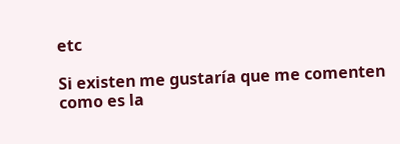etc

Si existen me gustaría que me comenten como es la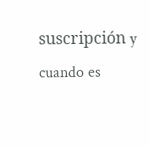suscripción y cuando es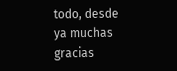todo, desde ya muchas gracias